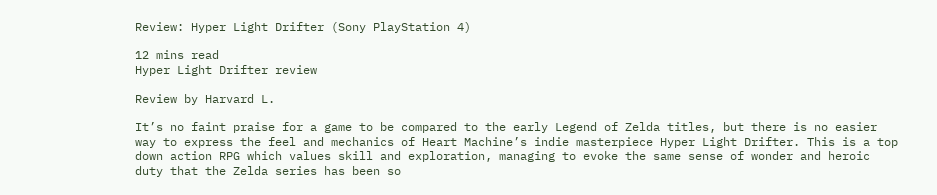Review: Hyper Light Drifter (Sony PlayStation 4)

12 mins read
Hyper Light Drifter review

Review by Harvard L.

It’s no faint praise for a game to be compared to the early Legend of Zelda titles, but there is no easier way to express the feel and mechanics of Heart Machine’s indie masterpiece Hyper Light Drifter. This is a top down action RPG which values skill and exploration, managing to evoke the same sense of wonder and heroic duty that the Zelda series has been so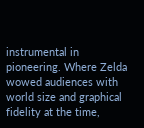instrumental in pioneering. Where Zelda wowed audiences with world size and graphical fidelity at the time,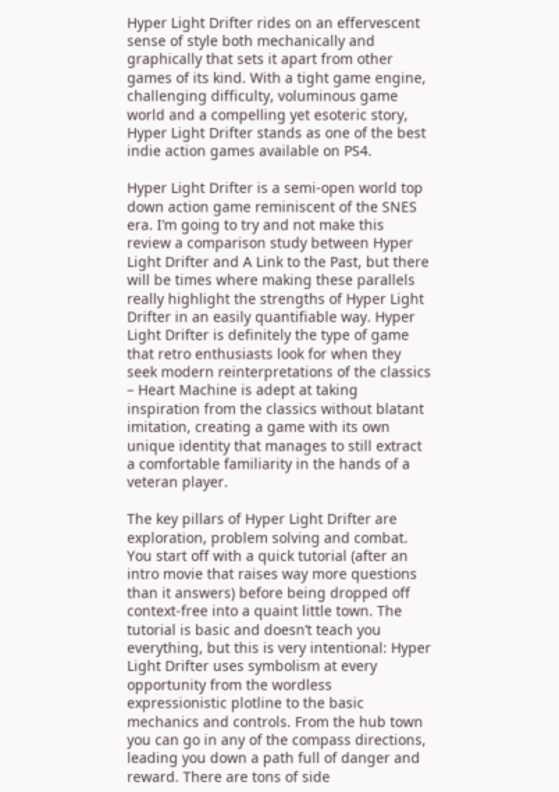Hyper Light Drifter rides on an effervescent sense of style both mechanically and graphically that sets it apart from other games of its kind. With a tight game engine, challenging difficulty, voluminous game world and a compelling yet esoteric story, Hyper Light Drifter stands as one of the best indie action games available on PS4.

Hyper Light Drifter is a semi-open world top down action game reminiscent of the SNES era. I’m going to try and not make this review a comparison study between Hyper Light Drifter and A Link to the Past, but there will be times where making these parallels really highlight the strengths of Hyper Light Drifter in an easily quantifiable way. Hyper Light Drifter is definitely the type of game that retro enthusiasts look for when they seek modern reinterpretations of the classics – Heart Machine is adept at taking inspiration from the classics without blatant imitation, creating a game with its own unique identity that manages to still extract a comfortable familiarity in the hands of a veteran player.

The key pillars of Hyper Light Drifter are exploration, problem solving and combat. You start off with a quick tutorial (after an intro movie that raises way more questions than it answers) before being dropped off context-free into a quaint little town. The tutorial is basic and doesn’t teach you everything, but this is very intentional: Hyper Light Drifter uses symbolism at every opportunity from the wordless expressionistic plotline to the basic mechanics and controls. From the hub town you can go in any of the compass directions, leading you down a path full of danger and reward. There are tons of side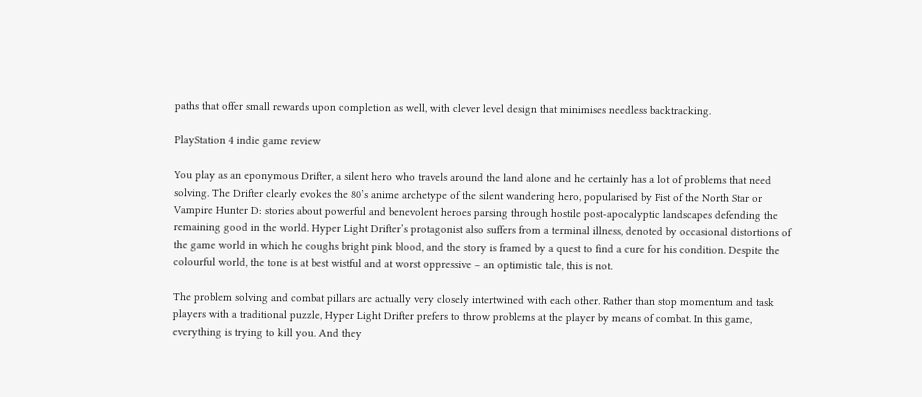paths that offer small rewards upon completion as well, with clever level design that minimises needless backtracking.

PlayStation 4 indie game review

You play as an eponymous Drifter, a silent hero who travels around the land alone and he certainly has a lot of problems that need solving. The Drifter clearly evokes the 80’s anime archetype of the silent wandering hero, popularised by Fist of the North Star or Vampire Hunter D: stories about powerful and benevolent heroes parsing through hostile post-apocalyptic landscapes defending the remaining good in the world. Hyper Light Drifter’s protagonist also suffers from a terminal illness, denoted by occasional distortions of the game world in which he coughs bright pink blood, and the story is framed by a quest to find a cure for his condition. Despite the colourful world, the tone is at best wistful and at worst oppressive – an optimistic tale, this is not.

The problem solving and combat pillars are actually very closely intertwined with each other. Rather than stop momentum and task players with a traditional puzzle, Hyper Light Drifter prefers to throw problems at the player by means of combat. In this game, everything is trying to kill you. And they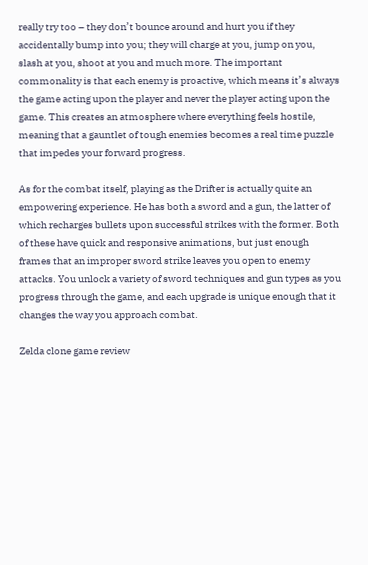really try too – they don’t bounce around and hurt you if they accidentally bump into you; they will charge at you, jump on you, slash at you, shoot at you and much more. The important commonality is that each enemy is proactive, which means it’s always the game acting upon the player and never the player acting upon the game. This creates an atmosphere where everything feels hostile, meaning that a gauntlet of tough enemies becomes a real time puzzle that impedes your forward progress.

As for the combat itself, playing as the Drifter is actually quite an empowering experience. He has both a sword and a gun, the latter of which recharges bullets upon successful strikes with the former. Both of these have quick and responsive animations, but just enough frames that an improper sword strike leaves you open to enemy attacks. You unlock a variety of sword techniques and gun types as you progress through the game, and each upgrade is unique enough that it changes the way you approach combat.

Zelda clone game review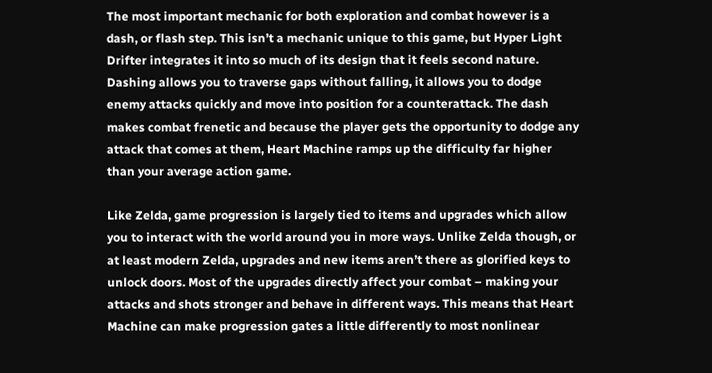The most important mechanic for both exploration and combat however is a dash, or flash step. This isn’t a mechanic unique to this game, but Hyper Light Drifter integrates it into so much of its design that it feels second nature. Dashing allows you to traverse gaps without falling, it allows you to dodge enemy attacks quickly and move into position for a counterattack. The dash makes combat frenetic and because the player gets the opportunity to dodge any attack that comes at them, Heart Machine ramps up the difficulty far higher than your average action game.

Like Zelda, game progression is largely tied to items and upgrades which allow you to interact with the world around you in more ways. Unlike Zelda though, or at least modern Zelda, upgrades and new items aren’t there as glorified keys to unlock doors. Most of the upgrades directly affect your combat – making your attacks and shots stronger and behave in different ways. This means that Heart Machine can make progression gates a little differently to most nonlinear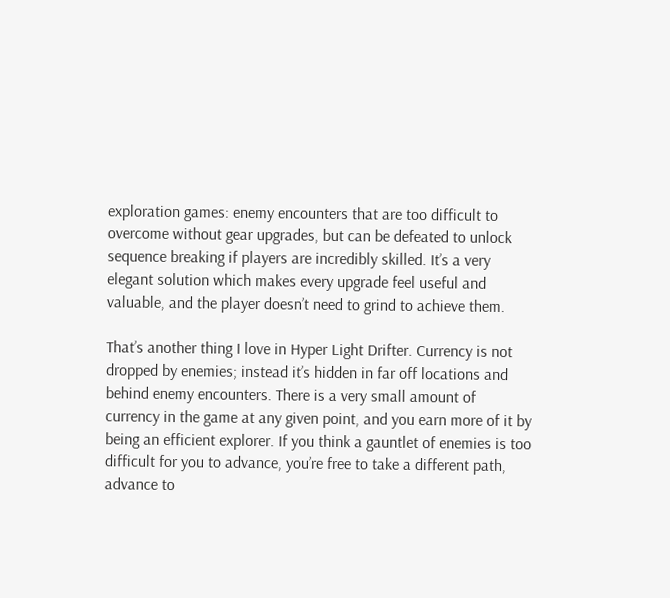exploration games: enemy encounters that are too difficult to overcome without gear upgrades, but can be defeated to unlock sequence breaking if players are incredibly skilled. It’s a very elegant solution which makes every upgrade feel useful and valuable, and the player doesn’t need to grind to achieve them.

That’s another thing I love in Hyper Light Drifter. Currency is not dropped by enemies; instead it’s hidden in far off locations and behind enemy encounters. There is a very small amount of currency in the game at any given point, and you earn more of it by being an efficient explorer. If you think a gauntlet of enemies is too difficult for you to advance, you’re free to take a different path, advance to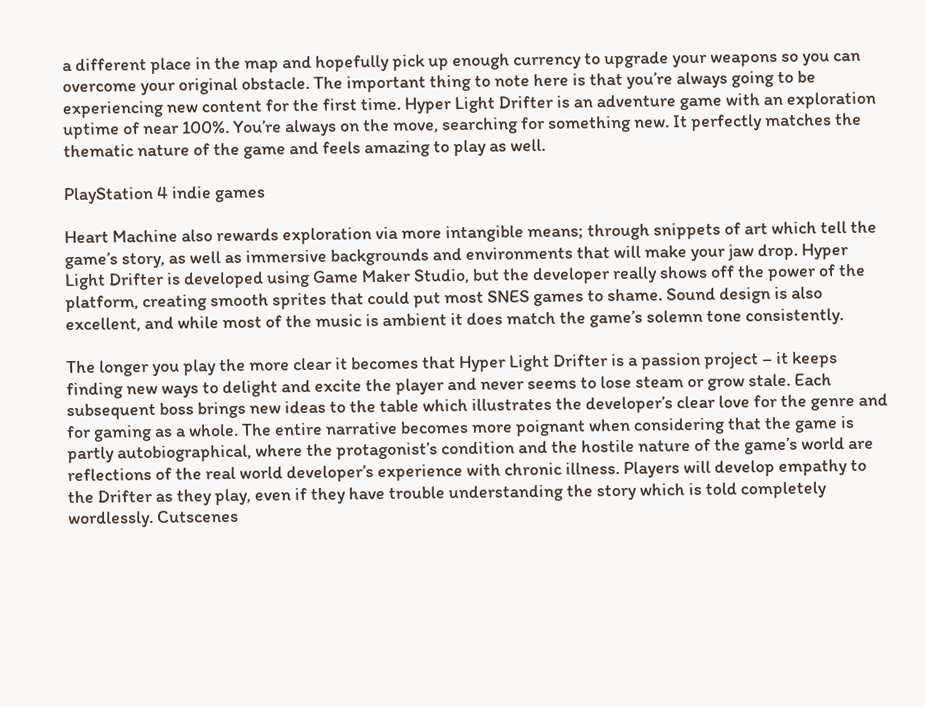a different place in the map and hopefully pick up enough currency to upgrade your weapons so you can overcome your original obstacle. The important thing to note here is that you’re always going to be experiencing new content for the first time. Hyper Light Drifter is an adventure game with an exploration uptime of near 100%. You’re always on the move, searching for something new. It perfectly matches the thematic nature of the game and feels amazing to play as well.

PlayStation 4 indie games

Heart Machine also rewards exploration via more intangible means; through snippets of art which tell the game’s story, as well as immersive backgrounds and environments that will make your jaw drop. Hyper Light Drifter is developed using Game Maker Studio, but the developer really shows off the power of the platform, creating smooth sprites that could put most SNES games to shame. Sound design is also excellent, and while most of the music is ambient it does match the game’s solemn tone consistently.

The longer you play the more clear it becomes that Hyper Light Drifter is a passion project – it keeps finding new ways to delight and excite the player and never seems to lose steam or grow stale. Each subsequent boss brings new ideas to the table which illustrates the developer’s clear love for the genre and for gaming as a whole. The entire narrative becomes more poignant when considering that the game is partly autobiographical, where the protagonist’s condition and the hostile nature of the game’s world are reflections of the real world developer’s experience with chronic illness. Players will develop empathy to the Drifter as they play, even if they have trouble understanding the story which is told completely wordlessly. Cutscenes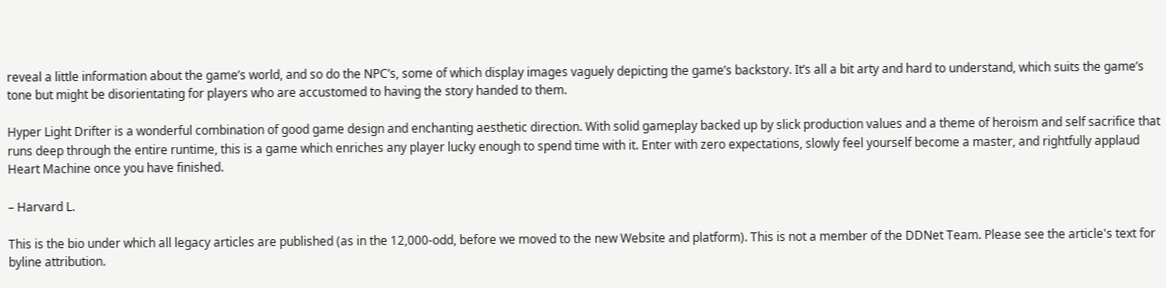reveal a little information about the game’s world, and so do the NPC’s, some of which display images vaguely depicting the game’s backstory. It’s all a bit arty and hard to understand, which suits the game’s tone but might be disorientating for players who are accustomed to having the story handed to them.

Hyper Light Drifter is a wonderful combination of good game design and enchanting aesthetic direction. With solid gameplay backed up by slick production values and a theme of heroism and self sacrifice that runs deep through the entire runtime, this is a game which enriches any player lucky enough to spend time with it. Enter with zero expectations, slowly feel yourself become a master, and rightfully applaud Heart Machine once you have finished.

– Harvard L.

This is the bio under which all legacy articles are published (as in the 12,000-odd, before we moved to the new Website and platform). This is not a member of the DDNet Team. Please see the article's text for byline attribution.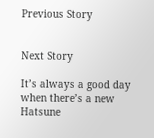Previous Story


Next Story

It’s always a good day when there’s a new Hatsune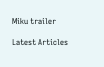Miku trailer

Latest Articles